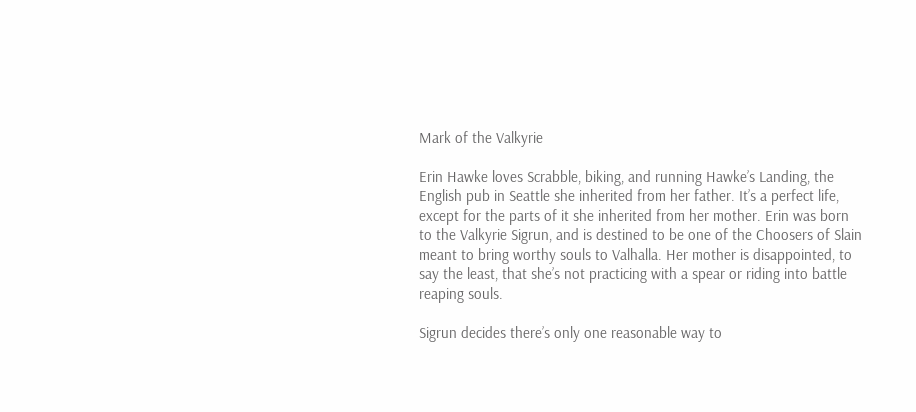Mark of the Valkyrie

Erin Hawke loves Scrabble, biking, and running Hawke’s Landing, the English pub in Seattle she inherited from her father. It’s a perfect life, except for the parts of it she inherited from her mother. Erin was born to the Valkyrie Sigrun, and is destined to be one of the Choosers of Slain meant to bring worthy souls to Valhalla. Her mother is disappointed, to say the least, that she’s not practicing with a spear or riding into battle reaping souls.

Sigrun decides there’s only one reasonable way to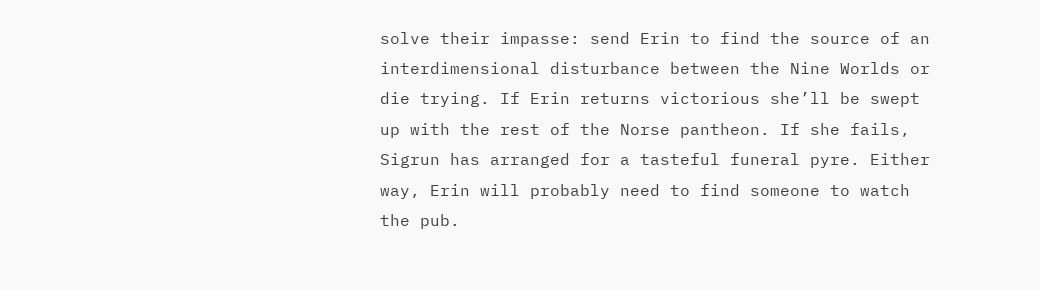solve their impasse: send Erin to find the source of an interdimensional disturbance between the Nine Worlds or die trying. If Erin returns victorious she’ll be swept up with the rest of the Norse pantheon. If she fails, Sigrun has arranged for a tasteful funeral pyre. Either way, Erin will probably need to find someone to watch the pub.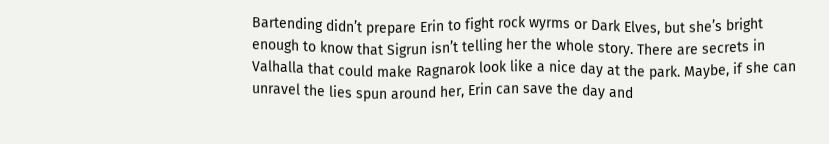Bartending didn’t prepare Erin to fight rock wyrms or Dark Elves, but she’s bright enough to know that Sigrun isn’t telling her the whole story. There are secrets in Valhalla that could make Ragnarok look like a nice day at the park. Maybe, if she can unravel the lies spun around her, Erin can save the day and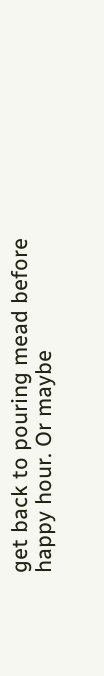get back to pouring mead before happy hour. Or maybe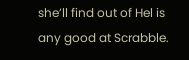she’ll find out of Hel is any good at Scrabble.